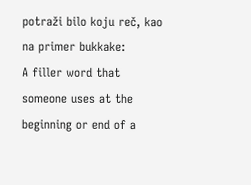potraži bilo koju reč, kao na primer bukkake:
A filler word that someone uses at the beginning or end of a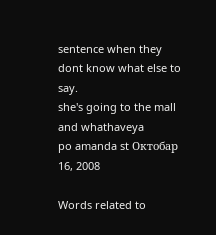sentence when they dont know what else to say.
she's going to the mall and whathaveya
po amanda st Октобар 16, 2008

Words related to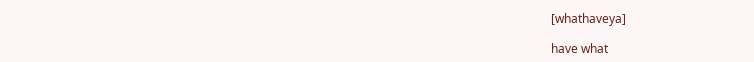[whathaveya]

have what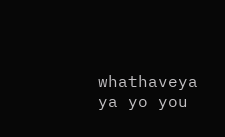whathaveya ya yo you